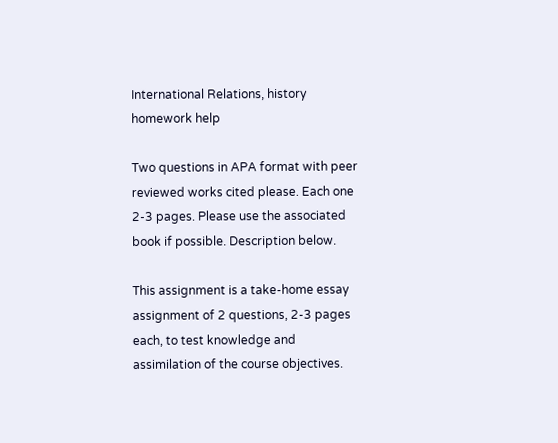International Relations, history homework help

Two questions in APA format with peer reviewed works cited please. Each one 2-3 pages. Please use the associated book if possible. Description below.

This assignment is a take-home essay assignment of 2 questions, 2-3 pages each, to test knowledge and assimilation of the course objectives.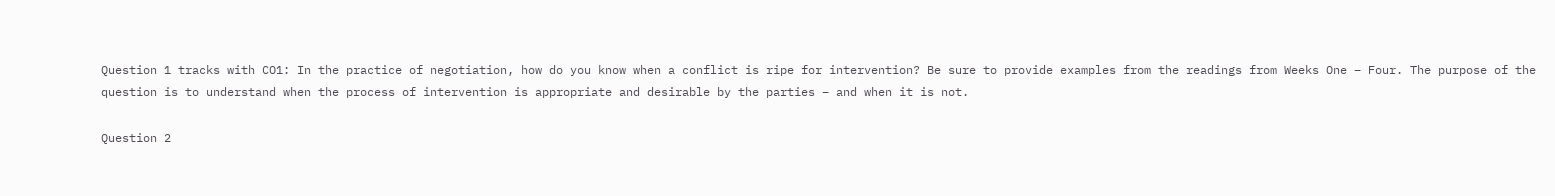Question 1 tracks with CO1: In the practice of negotiation, how do you know when a conflict is ripe for intervention? Be sure to provide examples from the readings from Weeks One – Four. The purpose of the question is to understand when the process of intervention is appropriate and desirable by the parties – and when it is not.

Question 2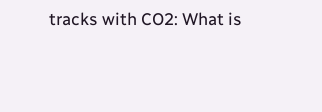tracks with CO2: What is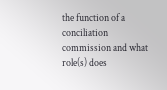the function of a conciliation commission and what role(s) does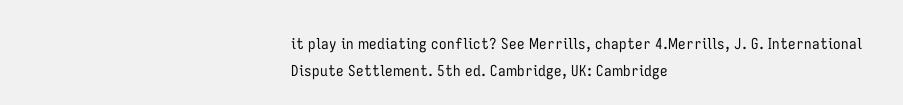it play in mediating conflict? See Merrills, chapter 4.Merrills, J. G. International Dispute Settlement. 5th ed. Cambridge, UK: Cambridge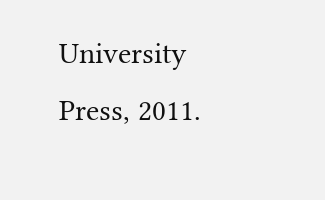University Press, 2011.